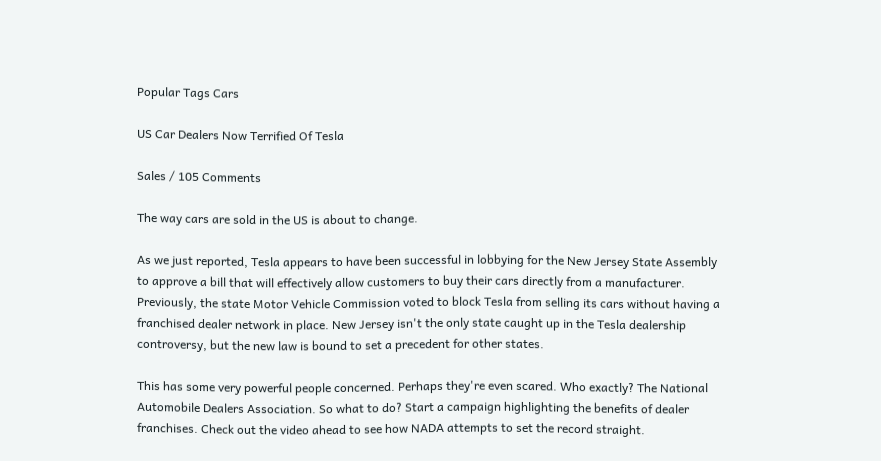Popular Tags Cars

US Car Dealers Now Terrified Of Tesla

Sales / 105 Comments

The way cars are sold in the US is about to change.

As we just reported, Tesla appears to have been successful in lobbying for the New Jersey State Assembly to approve a bill that will effectively allow customers to buy their cars directly from a manufacturer. Previously, the state Motor Vehicle Commission voted to block Tesla from selling its cars without having a franchised dealer network in place. New Jersey isn't the only state caught up in the Tesla dealership controversy, but the new law is bound to set a precedent for other states.

This has some very powerful people concerned. Perhaps they're even scared. Who exactly? The National Automobile Dealers Association. So what to do? Start a campaign highlighting the benefits of dealer franchises. Check out the video ahead to see how NADA attempts to set the record straight.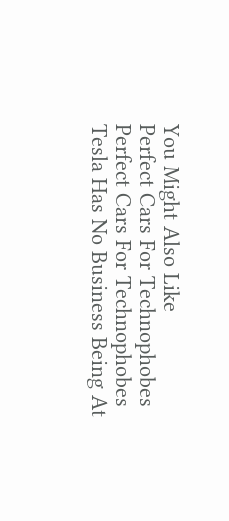You Might Also Like
Perfect Cars For Technophobes
Perfect Cars For Technophobes
Tesla Has No Business Being At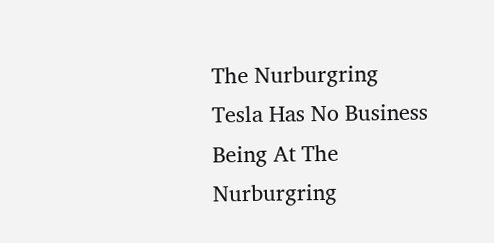The Nurburgring
Tesla Has No Business Being At The Nurburgring